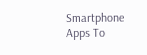Smartphone Apps To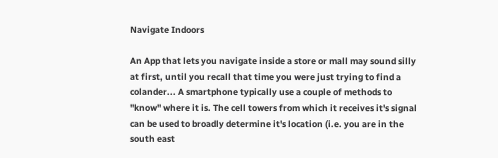Navigate Indoors

An App that lets you navigate inside a store or mall may sound silly at first, until you recall that time you were just trying to find a colander... A smartphone typically use a couple of methods to "know" where it is. The cell towers from which it receives it's signal can be used to broadly determine it's location (i.e. you are in the south east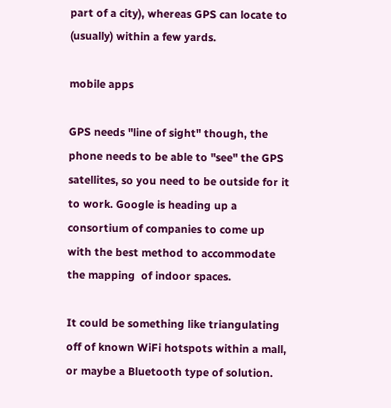part of a city), whereas GPS can locate to (usually) within a few yards.

mobile apps

GPS needs "line of sight" though, the phone needs to be able to "see" the GPS satellites, so you need to be outside for it to work. Google is heading up a consortium of companies to come up with the best method to accommodate the mapping  of indoor spaces.

It could be something like triangulating off of known WiFi hotspots within a mall, or maybe a Bluetooth type of solution.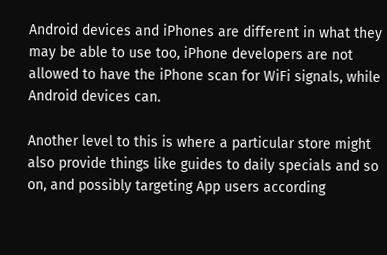Android devices and iPhones are different in what they may be able to use too, iPhone developers are not allowed to have the iPhone scan for WiFi signals, while Android devices can.

Another level to this is where a particular store might also provide things like guides to daily specials and so on, and possibly targeting App users according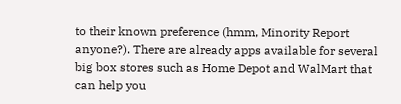to their known preference (hmm, Minority Report anyone?). There are already apps available for several big box stores such as Home Depot and WalMart that can help you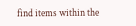find items within the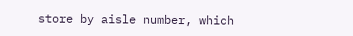store by aisle number, which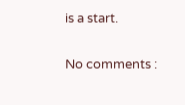is a start.

No comments :